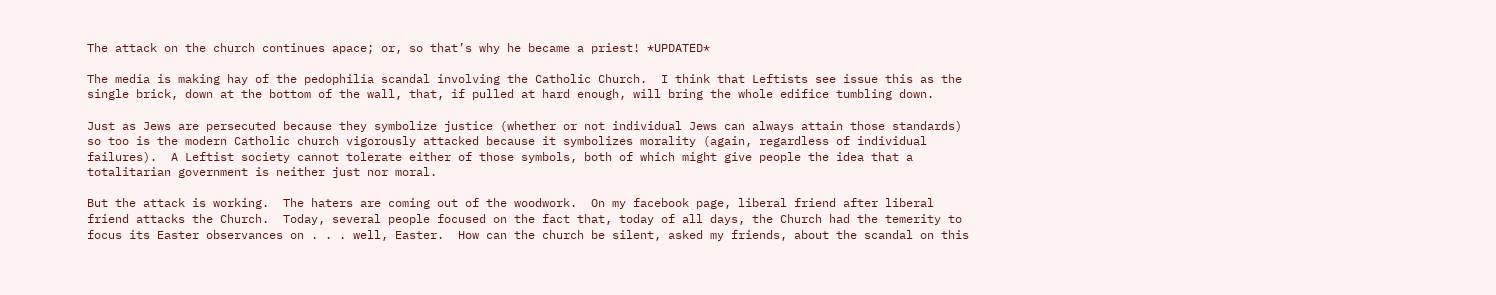The attack on the church continues apace; or, so that’s why he became a priest! *UPDATED*

The media is making hay of the pedophilia scandal involving the Catholic Church.  I think that Leftists see issue this as the single brick, down at the bottom of the wall, that, if pulled at hard enough, will bring the whole edifice tumbling down.

Just as Jews are persecuted because they symbolize justice (whether or not individual Jews can always attain those standards) so too is the modern Catholic church vigorously attacked because it symbolizes morality (again, regardless of individual failures).  A Leftist society cannot tolerate either of those symbols, both of which might give people the idea that a totalitarian government is neither just nor moral.

But the attack is working.  The haters are coming out of the woodwork.  On my facebook page, liberal friend after liberal friend attacks the Church.  Today, several people focused on the fact that, today of all days, the Church had the temerity to focus its Easter observances on . . . well, Easter.  How can the church be silent, asked my friends, about the scandal on this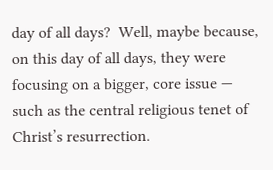day of all days?  Well, maybe because, on this day of all days, they were focusing on a bigger, core issue — such as the central religious tenet of Christ’s resurrection.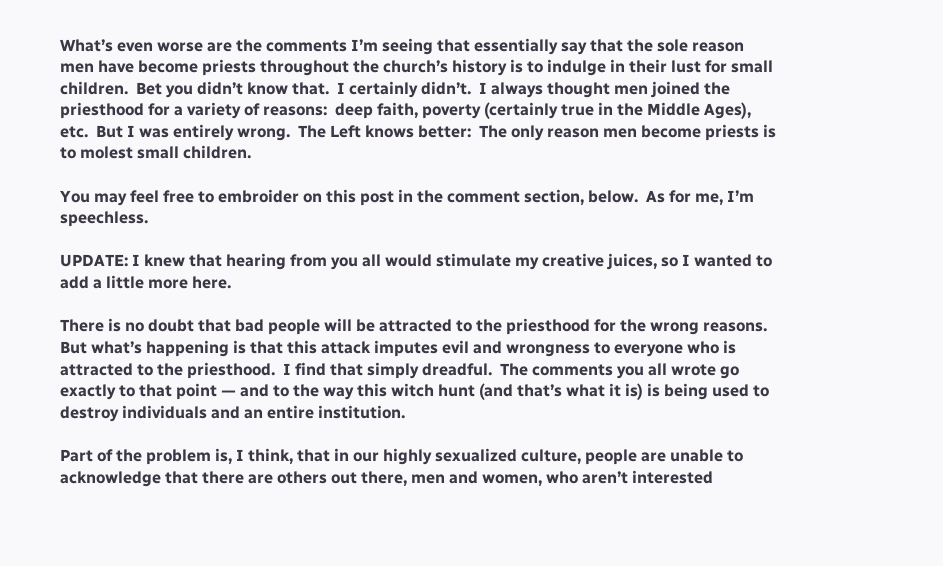What’s even worse are the comments I’m seeing that essentially say that the sole reason men have become priests throughout the church’s history is to indulge in their lust for small children.  Bet you didn’t know that.  I certainly didn’t.  I always thought men joined the priesthood for a variety of reasons:  deep faith, poverty (certainly true in the Middle Ages), etc.  But I was entirely wrong.  The Left knows better:  The only reason men become priests is to molest small children.

You may feel free to embroider on this post in the comment section, below.  As for me, I’m speechless.

UPDATE: I knew that hearing from you all would stimulate my creative juices, so I wanted to add a little more here.

There is no doubt that bad people will be attracted to the priesthood for the wrong reasons.  But what’s happening is that this attack imputes evil and wrongness to everyone who is attracted to the priesthood.  I find that simply dreadful.  The comments you all wrote go exactly to that point — and to the way this witch hunt (and that’s what it is) is being used to destroy individuals and an entire institution.

Part of the problem is, I think, that in our highly sexualized culture, people are unable to acknowledge that there are others out there, men and women, who aren’t interested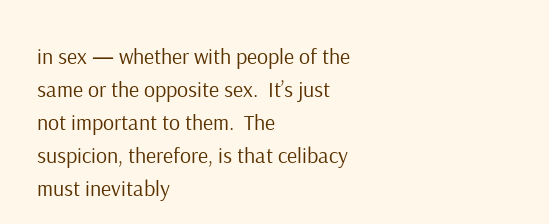in sex — whether with people of the same or the opposite sex.  It’s just not important to them.  The suspicion, therefore, is that celibacy must inevitably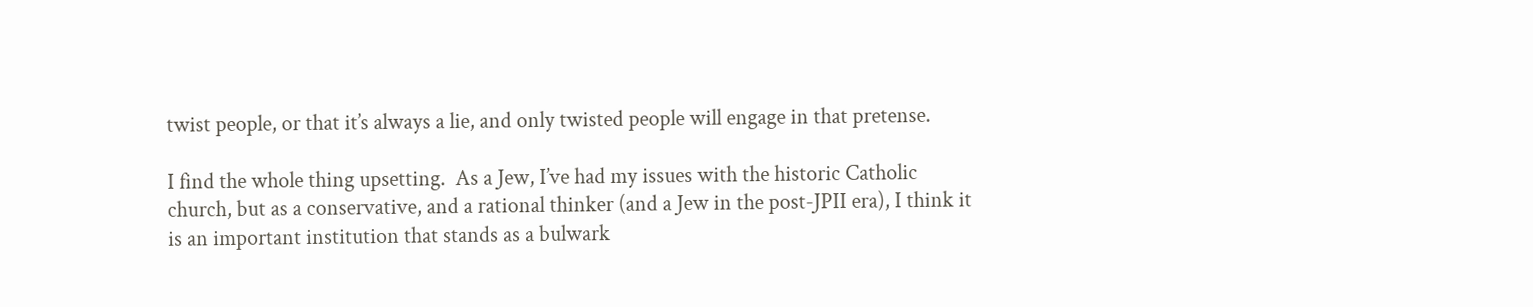twist people, or that it’s always a lie, and only twisted people will engage in that pretense.

I find the whole thing upsetting.  As a Jew, I’ve had my issues with the historic Catholic church, but as a conservative, and a rational thinker (and a Jew in the post-JPII era), I think it is an important institution that stands as a bulwark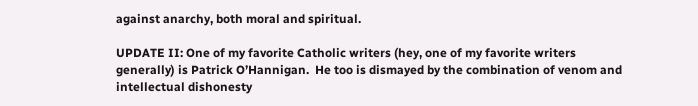against anarchy, both moral and spiritual.

UPDATE II: One of my favorite Catholic writers (hey, one of my favorite writers generally) is Patrick O’Hannigan.  He too is dismayed by the combination of venom and intellectual dishonesty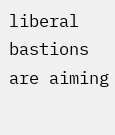liberal bastions are aiming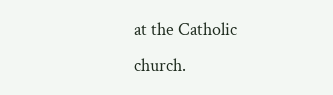at the Catholic church.